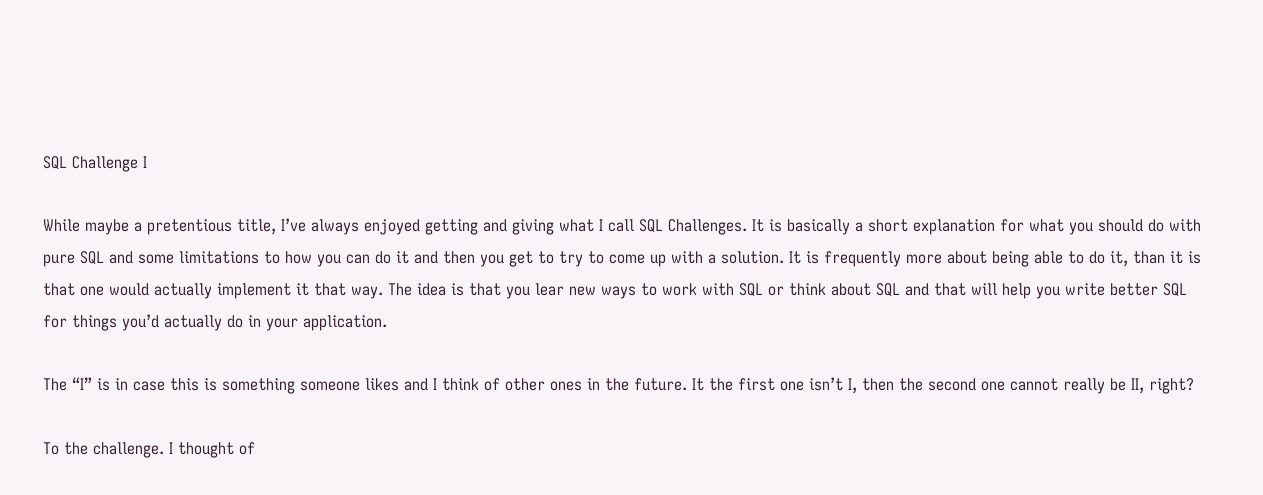SQL Challenge I

While maybe a pretentious title, I’ve always enjoyed getting and giving what I call SQL Challenges. It is basically a short explanation for what you should do with pure SQL and some limitations to how you can do it and then you get to try to come up with a solution. It is frequently more about being able to do it, than it is that one would actually implement it that way. The idea is that you lear new ways to work with SQL or think about SQL and that will help you write better SQL for things you’d actually do in your application.

The “I” is in case this is something someone likes and I think of other ones in the future. It the first one isn’t I, then the second one cannot really be II, right?

To the challenge. I thought of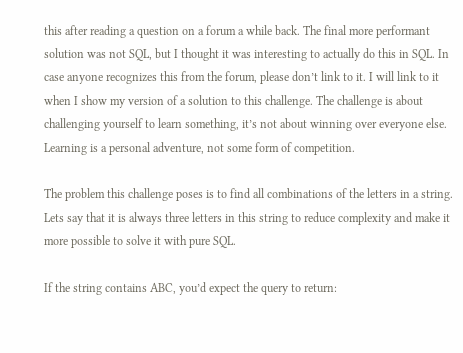this after reading a question on a forum a while back. The final more performant solution was not SQL, but I thought it was interesting to actually do this in SQL. In case anyone recognizes this from the forum, please don’t link to it. I will link to it when I show my version of a solution to this challenge. The challenge is about challenging yourself to learn something, it’s not about winning over everyone else. Learning is a personal adventure, not some form of competition.

The problem this challenge poses is to find all combinations of the letters in a string. Lets say that it is always three letters in this string to reduce complexity and make it more possible to solve it with pure SQL.

If the string contains ABC, you’d expect the query to return: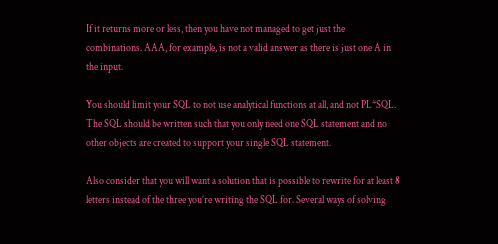If it returns more or less, then you have not managed to get just the combinations. AAA, for example, is not a valid answer as there is just one A in the input.

You should limit your SQL to not use analytical functions at all, and not PL*SQL. The SQL should be written such that you only need one SQL statement and no other objects are created to support your single SQL statement.

Also consider that you will want a solution that is possible to rewrite for at least 8 letters instead of the three you’re writing the SQL for. Several ways of solving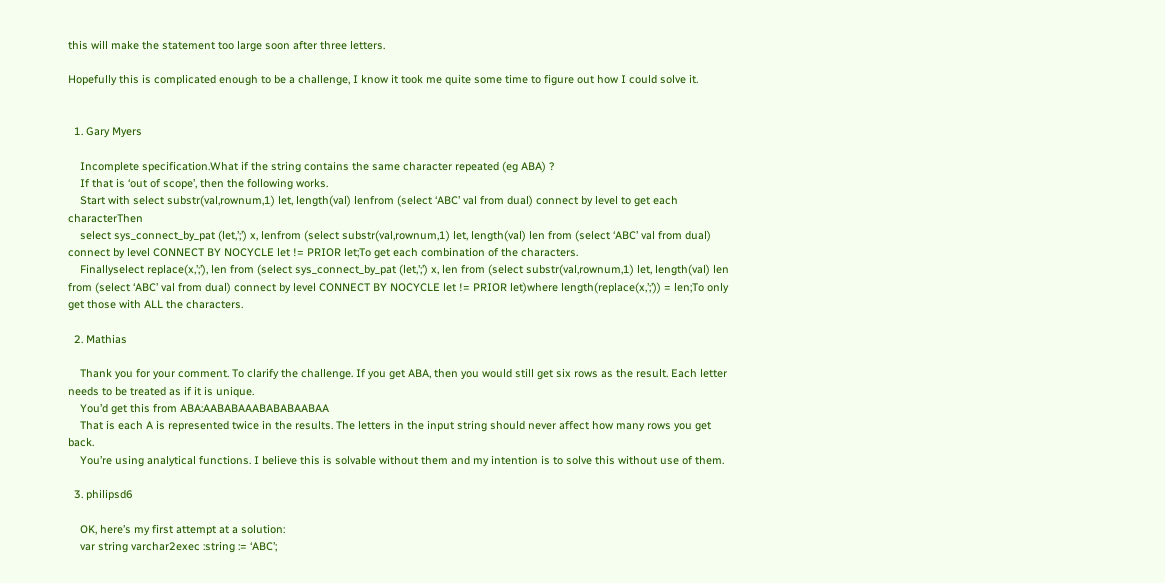this will make the statement too large soon after three letters.

Hopefully this is complicated enough to be a challenge, I know it took me quite some time to figure out how I could solve it.


  1. Gary Myers

    Incomplete specification.What if the string contains the same character repeated (eg ABA) ?
    If that is ‘out of scope’, then the following works.
    Start with select substr(val,rownum,1) let, length(val) lenfrom (select ‘ABC’ val from dual) connect by level to get each characterThen
    select sys_connect_by_pat (let,’;’) x, lenfrom (select substr(val,rownum,1) let, length(val) len from (select ‘ABC’ val from dual) connect by level CONNECT BY NOCYCLE let != PRIOR let;To get each combination of the characters.
    Finallyselect replace(x,’;’), len from (select sys_connect_by_pat (let,’;’) x, len from (select substr(val,rownum,1) let, length(val) len from (select ‘ABC’ val from dual) connect by level CONNECT BY NOCYCLE let != PRIOR let)where length(replace(x,’;’)) = len;To only get those with ALL the characters.

  2. Mathias

    Thank you for your comment. To clarify the challenge. If you get ABA, then you would still get six rows as the result. Each letter needs to be treated as if it is unique.
    You’d get this from ABA:AABABAAABABABAABAA
    That is each A is represented twice in the results. The letters in the input string should never affect how many rows you get back.
    You’re using analytical functions. I believe this is solvable without them and my intention is to solve this without use of them.

  3. philipsd6

    OK, here’s my first attempt at a solution:
    var string varchar2exec :string := ‘ABC’;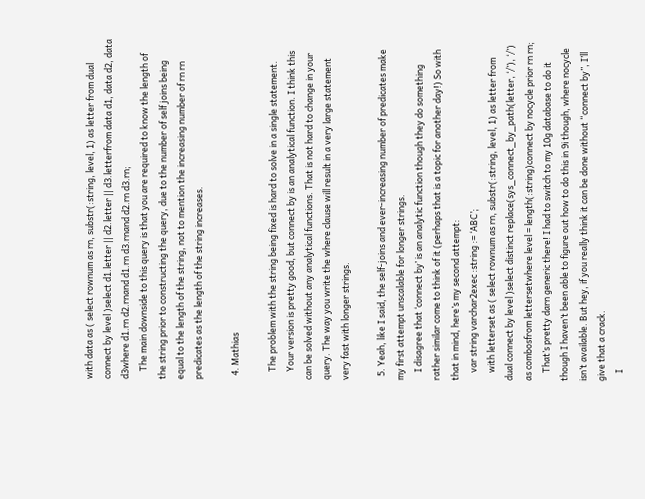with data as ( select rownum as rn, substr(:string, level, 1) as letter from dual connect by level )select d1.letter || d2.letter || d3.letterfrom data d1, data d2, data d3where d1.rn d2.rnand d1.rn d3.rnand d2.rn d3.rn;
    The main downside to this query is that you are required to know the length of the string prior to constructing the query, due to the number of self joins being equal to the length of the string, not to mention the increasing number of rn rn predicates as the length of the string increases.

  4. Mathias

    The problem with the string being fixed is hard to solve in a single statement.
    Your version is pretty good, but connect by is an analytical function. I think this can be solved without any analytical functions. That is not hard to change in your query. The way you write the where clause will result in a very large statement very fast with longer strings.

  5. Yeah, like I said, the self-joins and ever-increasing number of predicates make my first attempt unscalable for longer strings.
    I disagree that ‘connect by’ is an analytic function though they do something rather similar come to think of it (perhaps that is a topic for another day!) So with that in mind, here’s my second attempt:
    var string varchar2exec :string := ‘ABC’;
    with letterset as ( select rownum as rn, substr(:string, level, 1) as letter from dual connect by level )select distinct replace(sys_connect_by_path(letter, ‘/’), ‘/’) as combosfrom lettersetwhere level = length(:string)connect by nocycle prior rn rn;
    That’s pretty darn generic there! I had to switch to my 10g database to do it though I haven’t been able to figure out how to do this in 9i though, where nocycle isn’t available. But hey, if you really think it can be done without “connect by”, I’ll give that a crack.
    I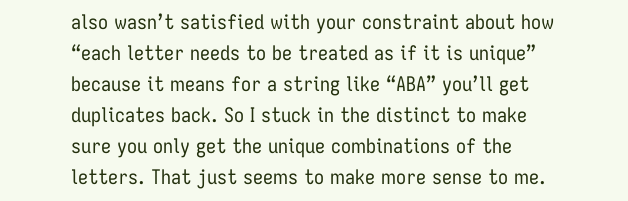also wasn’t satisfied with your constraint about how “each letter needs to be treated as if it is unique” because it means for a string like “ABA” you’ll get duplicates back. So I stuck in the distinct to make sure you only get the unique combinations of the letters. That just seems to make more sense to me.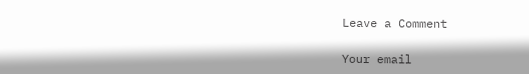Leave a Comment

Your email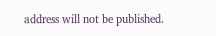address will not be published.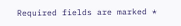Required fields are marked *